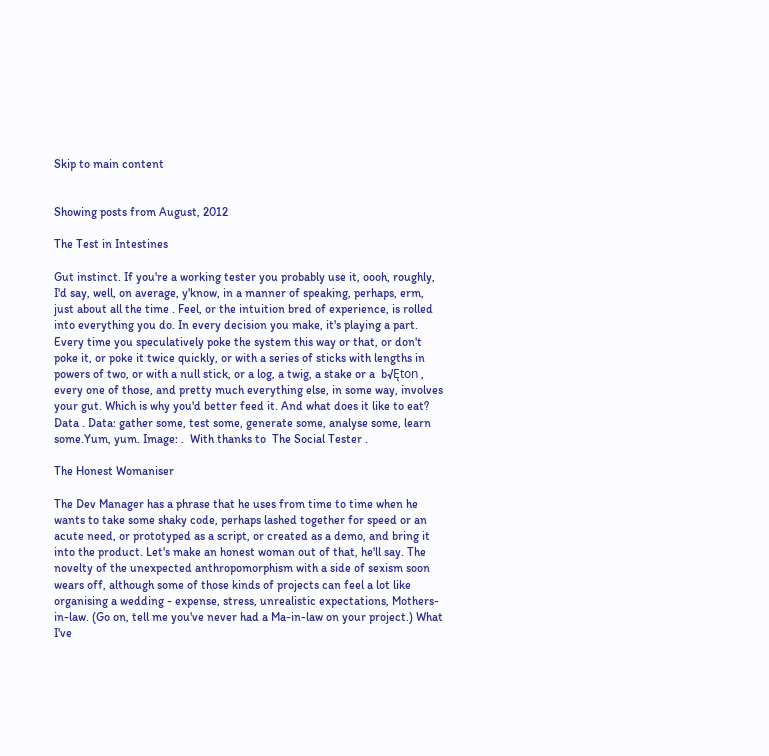Skip to main content


Showing posts from August, 2012

The Test in Intestines

Gut instinct. If you're a working tester you probably use it, oooh, roughly, I'd say, well, on average, y'know, in a manner of speaking, perhaps, erm, just about all the time . Feel, or the intuition bred of experience, is rolled into everything you do. In every decision you make, it's playing a part. Every time you speculatively poke the system this way or that, or don't poke it, or poke it twice quickly, or with a series of sticks with lengths in powers of two, or with a null stick, or a log, a twig, a stake or a  b√Ęton , every one of those, and pretty much everything else, in some way, involves your gut. Which is why you'd better feed it. And what does it like to eat?  Data . Data: gather some, test some, generate some, analyse some, learn some.Yum, yum. Image: .  With thanks to  The Social Tester .

The Honest Womaniser

The Dev Manager has a phrase that he uses from time to time when he wants to take some shaky code, perhaps lashed together for speed or an acute need, or prototyped as a script, or created as a demo, and bring it into the product. Let's make an honest woman out of that, he'll say. The novelty of the unexpected anthropomorphism with a side of sexism soon wears off, although some of those kinds of projects can feel a lot like organising a wedding - expense, stress, unrealistic expectations, Mothers-in-law. (Go on, tell me you've never had a Ma-in-law on your project.) What I've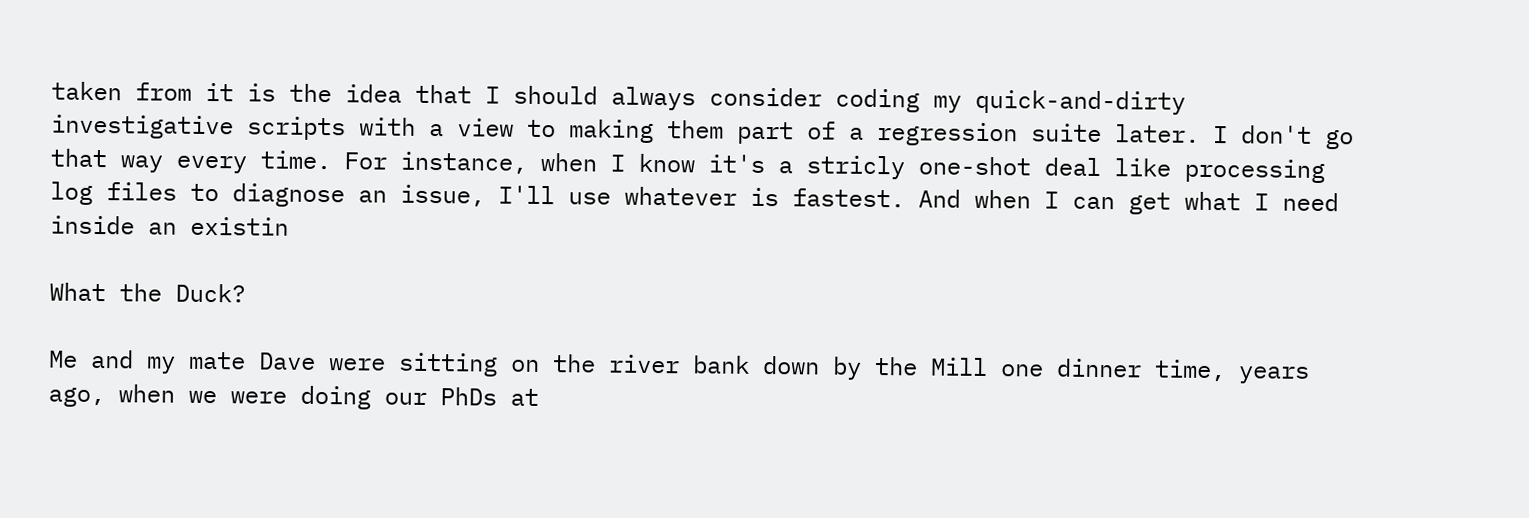taken from it is the idea that I should always consider coding my quick-and-dirty investigative scripts with a view to making them part of a regression suite later. I don't go that way every time. For instance, when I know it's a stricly one-shot deal like processing log files to diagnose an issue, I'll use whatever is fastest. And when I can get what I need inside an existin

What the Duck?

Me and my mate Dave were sitting on the river bank down by the Mill one dinner time, years ago, when we were doing our PhDs at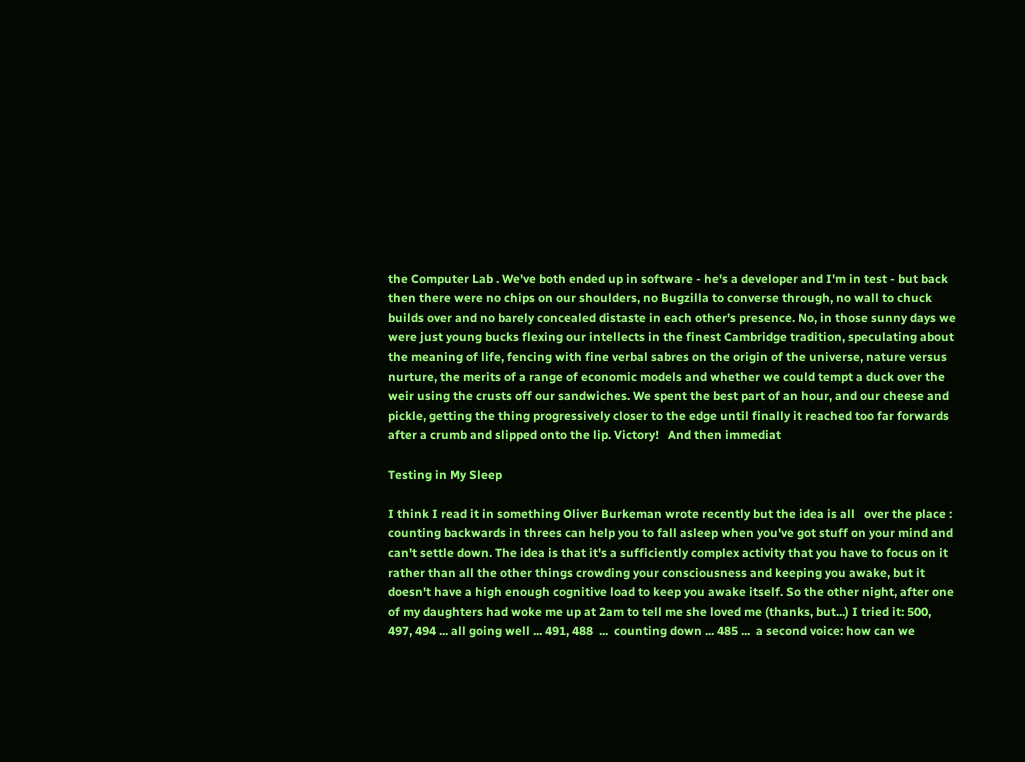the Computer Lab . We've both ended up in software - he's a developer and I'm in test - but back then there were no chips on our shoulders, no Bugzilla to converse through, no wall to chuck builds over and no barely concealed distaste in each other's presence. No, in those sunny days we were just young bucks flexing our intellects in the finest Cambridge tradition, speculating about the meaning of life, fencing with fine verbal sabres on the origin of the universe, nature versus nurture, the merits of a range of economic models and whether we could tempt a duck over the weir using the crusts off our sandwiches. We spent the best part of an hour, and our cheese and pickle, getting the thing progressively closer to the edge until finally it reached too far forwards after a crumb and slipped onto the lip. Victory!   And then immediat

Testing in My Sleep

I think I read it in something Oliver Burkeman wrote recently but the idea is all   over the place : counting backwards in threes can help you to fall asleep when you've got stuff on your mind and can't settle down. The idea is that it's a sufficiently complex activity that you have to focus on it rather than all the other things crowding your consciousness and keeping you awake, but it doesn't have a high enough cognitive load to keep you awake itself. So the other night, after one of my daughters had woke me up at 2am to tell me she loved me (thanks, but...) I tried it: 500, 497, 494 ... all going well ... 491, 488  ...  counting down ... 485 ...  a second voice: how can we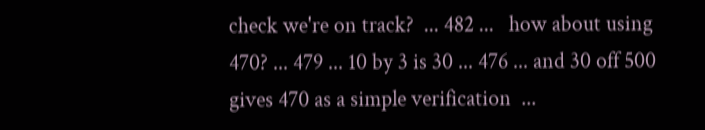check we're on track?  ... 482 ...   how about using 470? ... 479 ... 10 by 3 is 30 ... 476 ... and 30 off 500 gives 470 as a simple verification  ...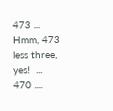473 ... Hmm, 473 less three, yes!  ... 470 ....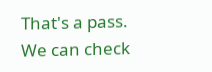That's a pass. We can check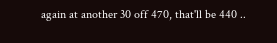again at another 30 off 470, that'll be 440 ..